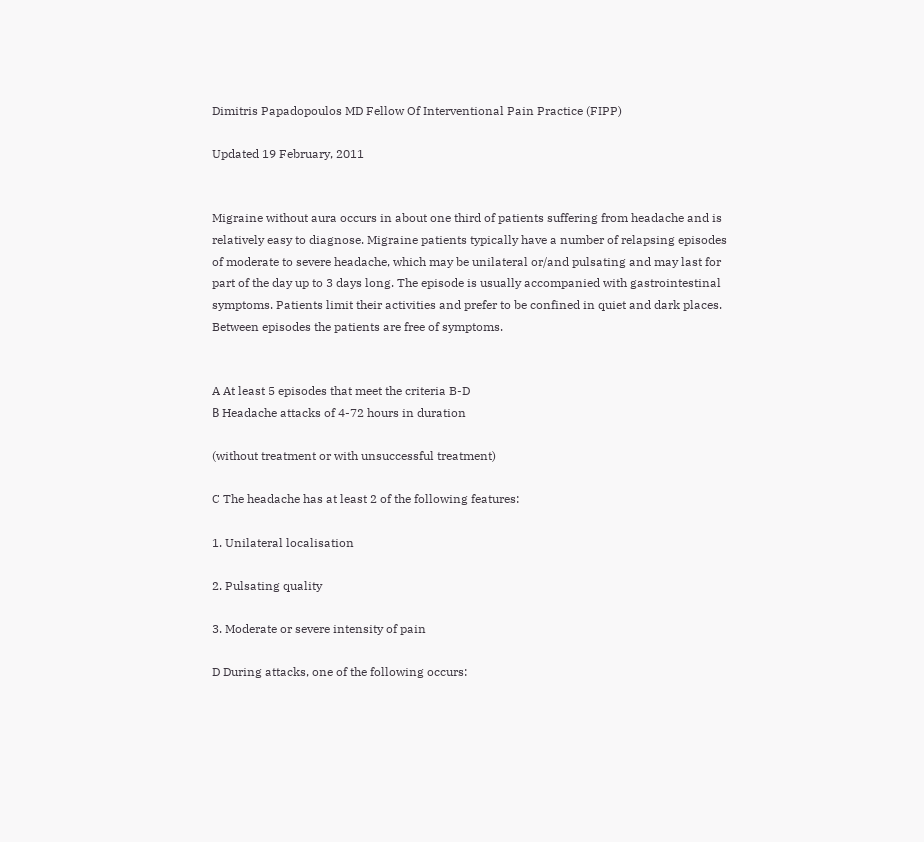Dimitris Papadopoulos MD Fellow Of Interventional Pain Practice (FIPP)

Updated 19 February, 2011


Migraine without aura occurs in about one third of patients suffering from headache and is relatively easy to diagnose. Migraine patients typically have a number of relapsing episodes of moderate to severe headache, which may be unilateral or/and pulsating and may last for part of the day up to 3 days long. The episode is usually accompanied with gastrointestinal symptoms. Patients limit their activities and prefer to be confined in quiet and dark places. Between episodes the patients are free of symptoms.


A At least 5 episodes that meet the criteria B-D
Β Headache attacks of 4-72 hours in duration

(without treatment or with unsuccessful treatment)

C The headache has at least 2 of the following features:

1. Unilateral localisation

2. Pulsating quality

3. Moderate or severe intensity of pain

D During attacks, one of the following occurs: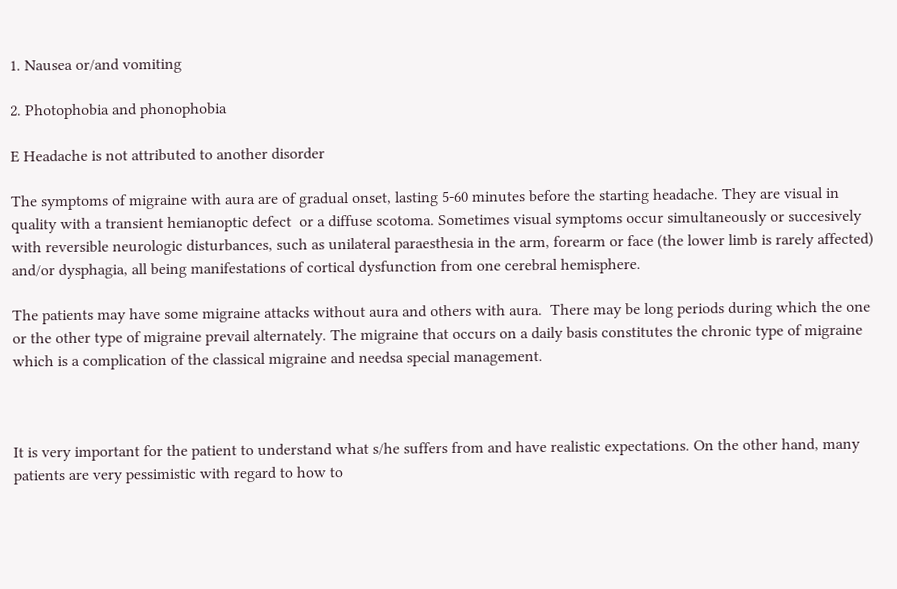1. Nausea or/and vomiting

2. Photophobia and phonophobia

E Headache is not attributed to another disorder

The symptoms of migraine with aura are of gradual onset, lasting 5-60 minutes before the starting headache. They are visual in quality with a transient hemianoptic defect  or a diffuse scotoma. Sometimes visual symptoms occur simultaneously or succesively with reversible neurologic disturbances, such as unilateral paraesthesia in the arm, forearm or face (the lower limb is rarely affected) and/or dysphagia, all being manifestations of cortical dysfunction from one cerebral hemisphere.

The patients may have some migraine attacks without aura and others with aura.  There may be long periods during which the one or the other type of migraine prevail alternately. The migraine that occurs on a daily basis constitutes the chronic type of migraine which is a complication of the classical migraine and needsa special management.



It is very important for the patient to understand what s/he suffers from and have realistic expectations. On the other hand, many patients are very pessimistic with regard to how to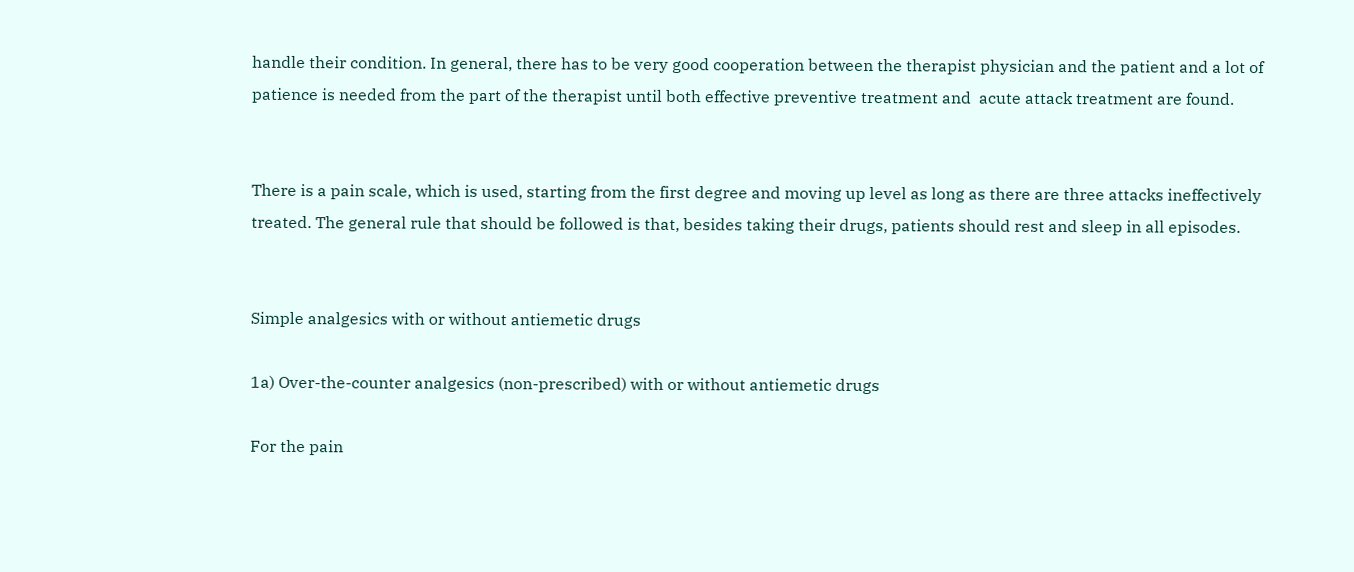handle their condition. In general, there has to be very good cooperation between the therapist physician and the patient and a lot of patience is needed from the part of the therapist until both effective preventive treatment and  acute attack treatment are found.


There is a pain scale, which is used, starting from the first degree and moving up level as long as there are three attacks ineffectively treated. The general rule that should be followed is that, besides taking their drugs, patients should rest and sleep in all episodes.


Simple analgesics with or without antiemetic drugs

1a) Over-the-counter analgesics (non-prescribed) with or without antiemetic drugs

For the pain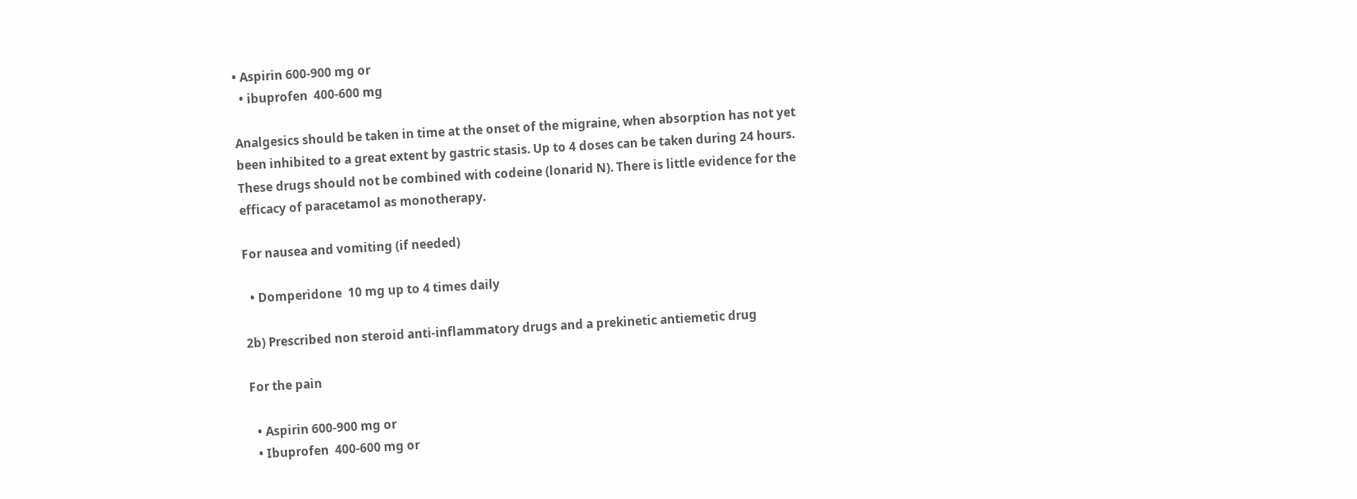• Aspirin 600-900 mg or
  • ibuprofen  400-600 mg

Analgesics should be taken in time at the onset of the migraine, when absorption has not yet been inhibited to a great extent by gastric stasis. Up to 4 doses can be taken during 24 hours. These drugs should not be combined with codeine (lonarid N). There is little evidence for the efficacy of paracetamol as monotherapy.

For nausea and vomiting (if needed)

  • Domperidone  10 mg up to 4 times daily

2b) Prescribed non steroid anti-inflammatory drugs and a prekinetic antiemetic drug

For the pain

  • Aspirin 600-900 mg or
  • Ibuprofen  400-600 mg or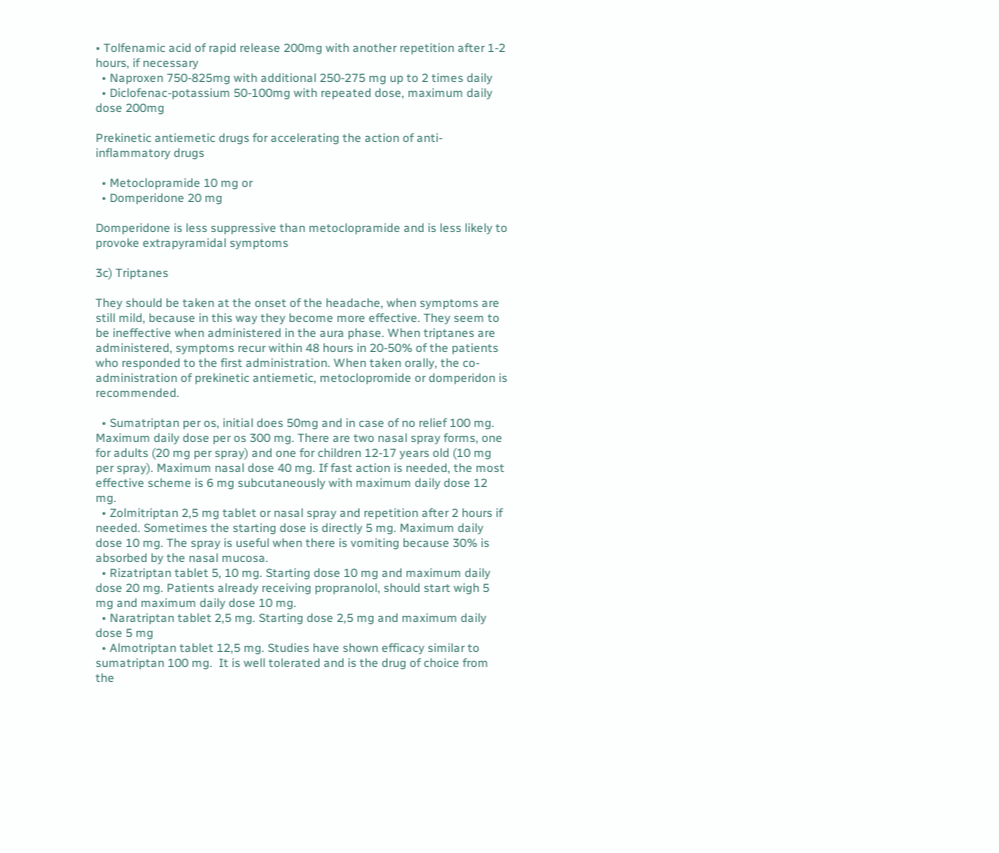• Tolfenamic acid of rapid release 200mg with another repetition after 1-2 hours, if necessary
  • Naproxen 750-825mg with additional 250-275 mg up to 2 times daily
  • Diclofenac-potassium 50-100mg with repeated dose, maximum daily dose 200mg

Prekinetic antiemetic drugs for accelerating the action of anti-inflammatory drugs

  • Metoclopramide 10 mg or
  • Domperidone 20 mg

Domperidone is less suppressive than metoclopramide and is less likely to provoke extrapyramidal symptoms

3c) Triptanes

They should be taken at the onset of the headache, when symptoms are still mild, because in this way they become more effective. They seem to be ineffective when administered in the aura phase. When triptanes are administered, symptoms recur within 48 hours in 20-50% of the patients who responded to the first administration. When taken orally, the co-administration of prekinetic antiemetic, metoclopromide or domperidon is recommended.

  • Sumatriptan per os, initial does 50mg and in case of no relief 100 mg. Maximum daily dose per os 300 mg. There are two nasal spray forms, one for adults (20 mg per spray) and one for children 12-17 years old (10 mg per spray). Maximum nasal dose 40 mg. If fast action is needed, the most effective scheme is 6 mg subcutaneously with maximum daily dose 12 mg.
  • Zolmitriptan 2,5 mg tablet or nasal spray and repetition after 2 hours if needed. Sometimes the starting dose is directly 5 mg. Maximum daily dose 10 mg. The spray is useful when there is vomiting because 30% is absorbed by the nasal mucosa.
  • Rizatriptan tablet 5, 10 mg. Starting dose 10 mg and maximum daily dose 20 mg. Patients already receiving propranolol, should start wigh 5 mg and maximum daily dose 10 mg.
  • Naratriptan tablet 2,5 mg. Starting dose 2,5 mg and maximum daily dose 5 mg
  • Almotriptan tablet 12,5 mg. Studies have shown efficacy similar to sumatriptan 100 mg.  It is well tolerated and is the drug of choice from the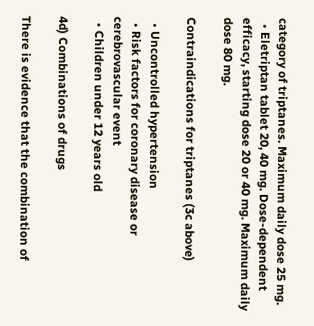category of triptanes. Maximum daily dose 25 mg.
  • Eletriptan tablet 20, 40 mg. Dose-dependent efficacy, starting dose 20 or 40 mg. Maximum daily dose 80 mg.

Contraindications for triptanes (3c above)

  • Uncontrolled hypertension
  • Risk factors for coronary disease or cerebrovascular event
  • Children under 12 years old

4d) Combinations of drugs

There is evidence that the combination of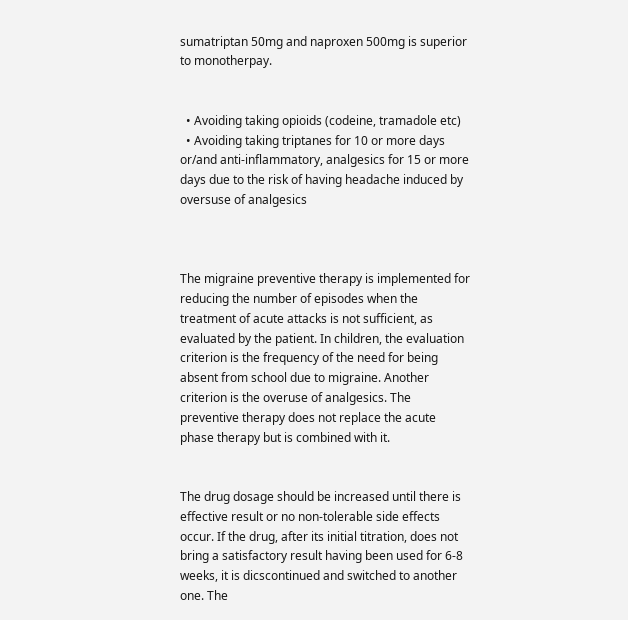sumatriptan 50mg and naproxen 500mg is superior to monotherpay.


  • Avoiding taking opioids (codeine, tramadole etc)
  • Avoiding taking triptanes for 10 or more days or/and anti-inflammatory, analgesics for 15 or more days due to the risk of having headache induced by oversuse of analgesics



The migraine preventive therapy is implemented for reducing the number of episodes when the treatment of acute attacks is not sufficient, as evaluated by the patient. In children, the evaluation criterion is the frequency of the need for being absent from school due to migraine. Another criterion is the overuse of analgesics. The preventive therapy does not replace the acute phase therapy but is combined with it.


The drug dosage should be increased until there is effective result or no non-tolerable side effects occur. If the drug, after its initial titration, does not bring a satisfactory result having been used for 6-8 weeks, it is dicscontinued and switched to another one. The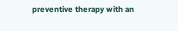preventive therapy with an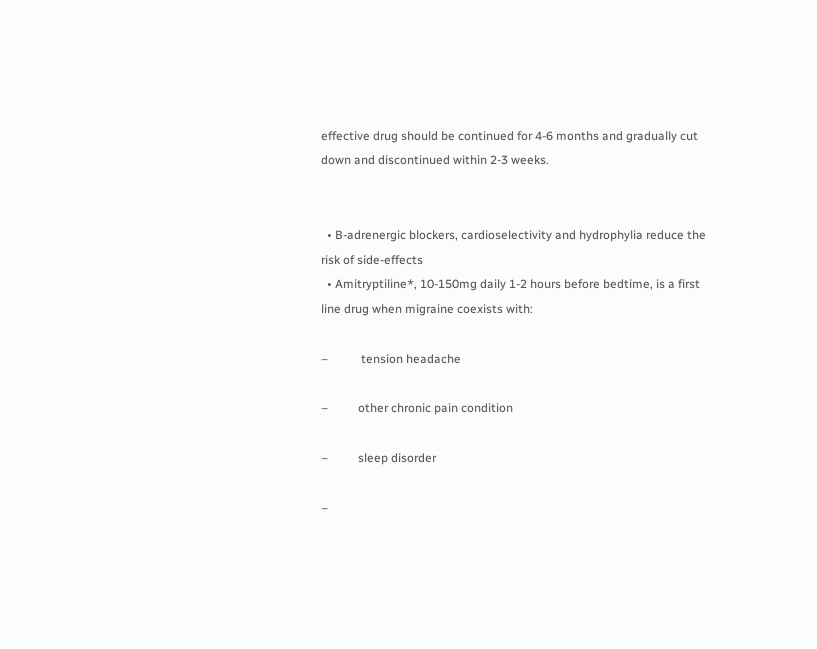effective drug should be continued for 4-6 months and gradually cut down and discontinued within 2-3 weeks.


  • B-adrenergic blockers, cardioselectivity and hydrophylia reduce the risk of side-effects
  • Amitryptiline*, 10-150mg daily 1-2 hours before bedtime, is a first line drug when migraine coexists with:

–           tension headache

–          other chronic pain condition

–          sleep disorder

–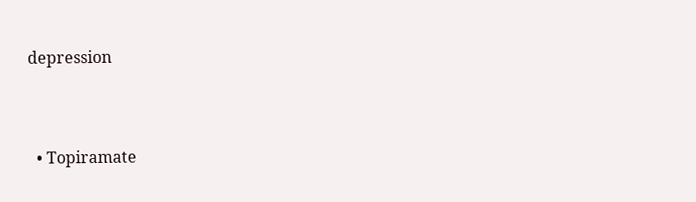depression


  • Topiramate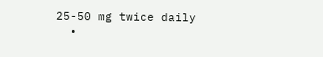25-50 mg twice daily
  •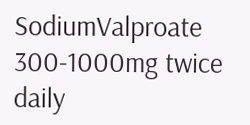SodiumValproate 300-1000mg twice daily